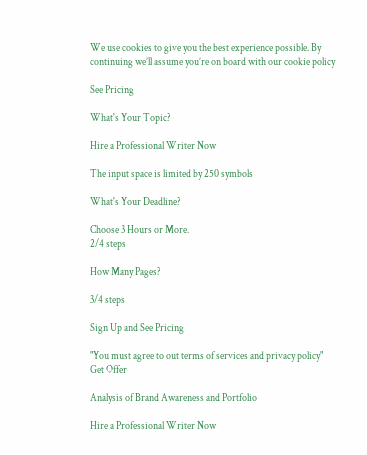We use cookies to give you the best experience possible. By continuing we’ll assume you’re on board with our cookie policy

See Pricing

What's Your Topic?

Hire a Professional Writer Now

The input space is limited by 250 symbols

What's Your Deadline?

Choose 3 Hours or More.
2/4 steps

How Many Pages?

3/4 steps

Sign Up and See Pricing

"You must agree to out terms of services and privacy policy"
Get Offer

Analysis of Brand Awareness and Portfolio

Hire a Professional Writer Now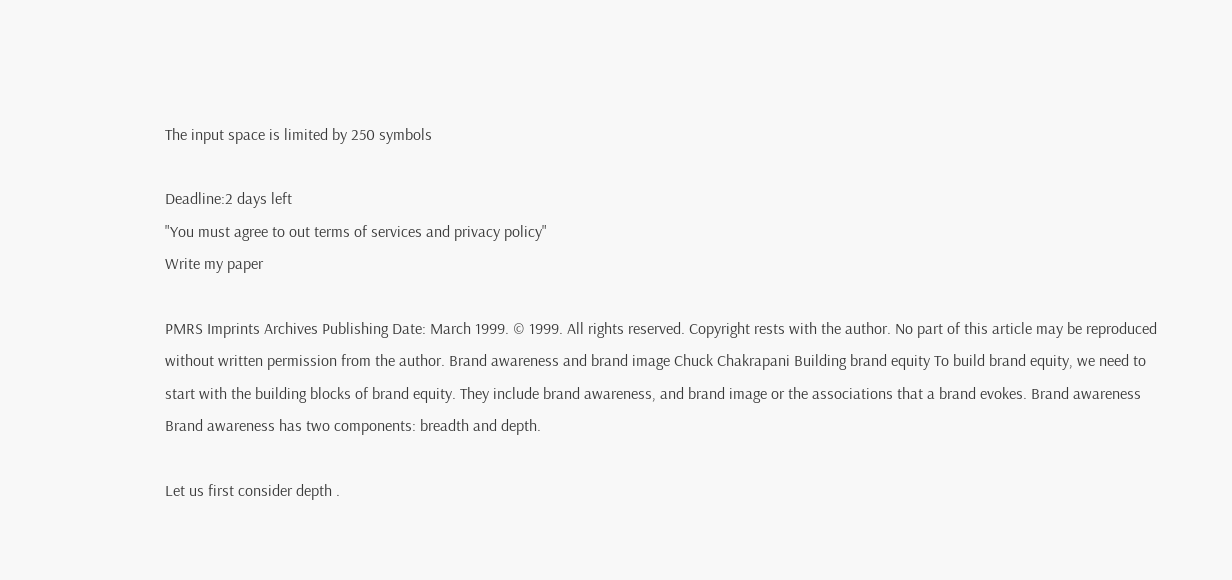The input space is limited by 250 symbols

Deadline:2 days left
"You must agree to out terms of services and privacy policy"
Write my paper

PMRS Imprints Archives Publishing Date: March 1999. © 1999. All rights reserved. Copyright rests with the author. No part of this article may be reproduced without written permission from the author. Brand awareness and brand image Chuck Chakrapani Building brand equity To build brand equity, we need to start with the building blocks of brand equity. They include brand awareness, and brand image or the associations that a brand evokes. Brand awareness Brand awareness has two components: breadth and depth.

Let us first consider depth .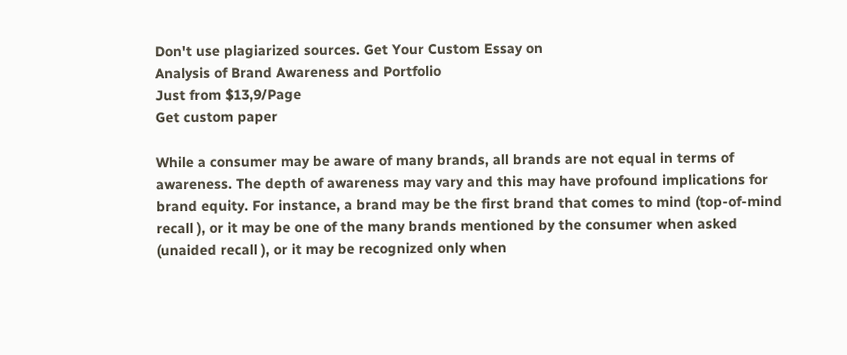Don't use plagiarized sources. Get Your Custom Essay on
Analysis of Brand Awareness and Portfolio
Just from $13,9/Page
Get custom paper

While a consumer may be aware of many brands, all brands are not equal in terms of awareness. The depth of awareness may vary and this may have profound implications for brand equity. For instance, a brand may be the first brand that comes to mind (top-of-mind recall ), or it may be one of the many brands mentioned by the consumer when asked (unaided recall ), or it may be recognized only when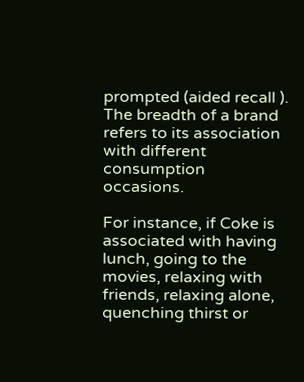prompted (aided recall ). The breadth of a brand refers to its association with different consumption occasions.

For instance, if Coke is associated with having lunch, going to the movies, relaxing with friends, relaxing alone, quenching thirst or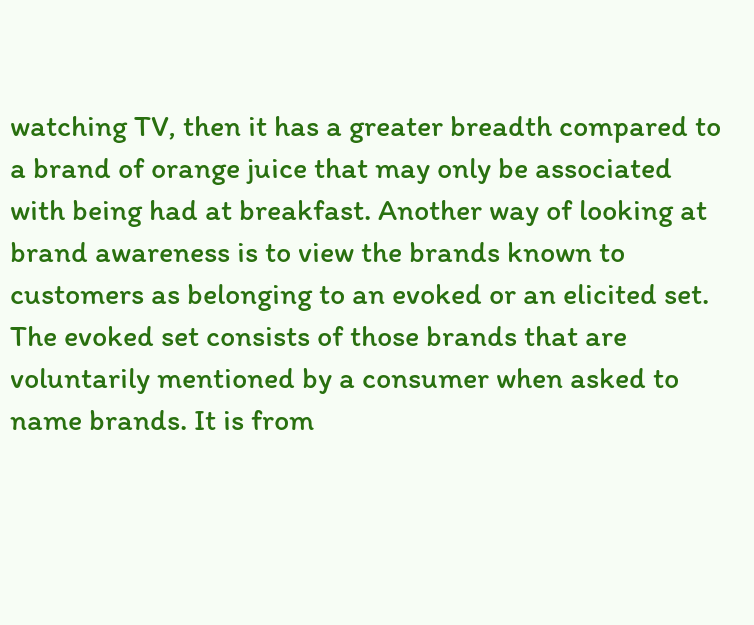watching TV, then it has a greater breadth compared to a brand of orange juice that may only be associated with being had at breakfast. Another way of looking at brand awareness is to view the brands known to customers as belonging to an evoked or an elicited set. The evoked set consists of those brands that are voluntarily mentioned by a consumer when asked to name brands. It is from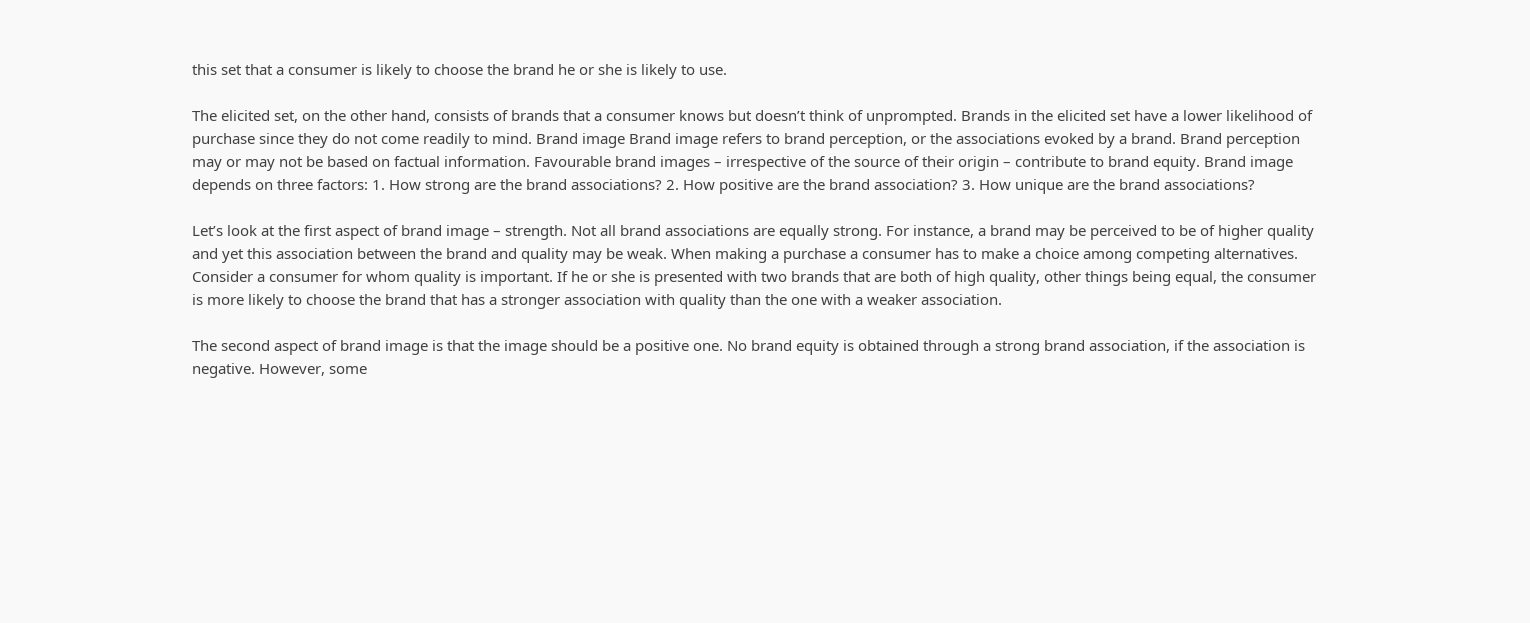this set that a consumer is likely to choose the brand he or she is likely to use.

The elicited set, on the other hand, consists of brands that a consumer knows but doesn’t think of unprompted. Brands in the elicited set have a lower likelihood of purchase since they do not come readily to mind. Brand image Brand image refers to brand perception, or the associations evoked by a brand. Brand perception may or may not be based on factual information. Favourable brand images – irrespective of the source of their origin – contribute to brand equity. Brand image depends on three factors: 1. How strong are the brand associations? 2. How positive are the brand association? 3. How unique are the brand associations?

Let’s look at the first aspect of brand image – strength. Not all brand associations are equally strong. For instance, a brand may be perceived to be of higher quality and yet this association between the brand and quality may be weak. When making a purchase a consumer has to make a choice among competing alternatives. Consider a consumer for whom quality is important. If he or she is presented with two brands that are both of high quality, other things being equal, the consumer is more likely to choose the brand that has a stronger association with quality than the one with a weaker association.

The second aspect of brand image is that the image should be a positive one. No brand equity is obtained through a strong brand association, if the association is negative. However, some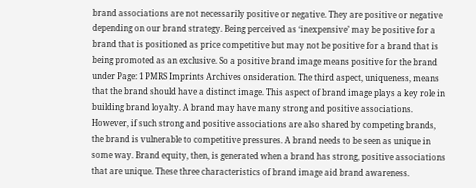brand associations are not necessarily positive or negative. They are positive or negative depending on our brand strategy. Being perceived as ‘inexpensive’ may be positive for a brand that is positioned as price competitive but may not be positive for a brand that is being promoted as an exclusive. So a positive brand image means positive for the brand under Page: 1 PMRS Imprints Archives onsideration. The third aspect, uniqueness, means that the brand should have a distinct image. This aspect of brand image plays a key role in building brand loyalty. A brand may have many strong and positive associations. However, if such strong and positive associations are also shared by competing brands, the brand is vulnerable to competitive pressures. A brand needs to be seen as unique in some way. Brand equity, then, is generated when a brand has strong, positive associations that are unique. These three characteristics of brand image aid brand awareness.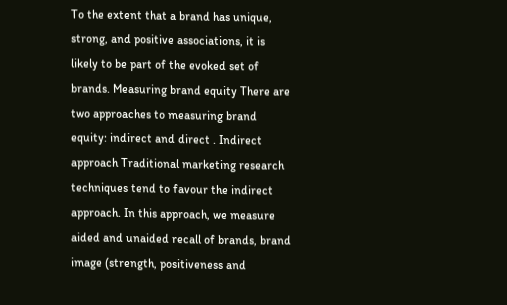To the extent that a brand has unique, strong, and positive associations, it is likely to be part of the evoked set of brands. Measuring brand equity There are two approaches to measuring brand equity: indirect and direct . Indirect approach Traditional marketing research techniques tend to favour the indirect approach. In this approach, we measure aided and unaided recall of brands, brand image (strength, positiveness and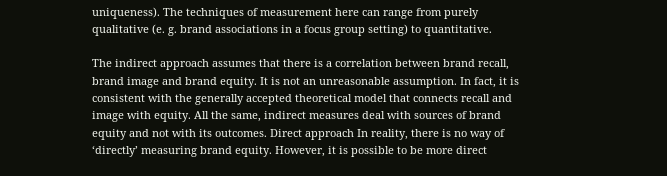uniqueness). The techniques of measurement here can range from purely qualitative (e. g. brand associations in a focus group setting) to quantitative.

The indirect approach assumes that there is a correlation between brand recall, brand image and brand equity. It is not an unreasonable assumption. In fact, it is consistent with the generally accepted theoretical model that connects recall and image with equity. All the same, indirect measures deal with sources of brand equity and not with its outcomes. Direct approach In reality, there is no way of ‘directly’ measuring brand equity. However, it is possible to be more direct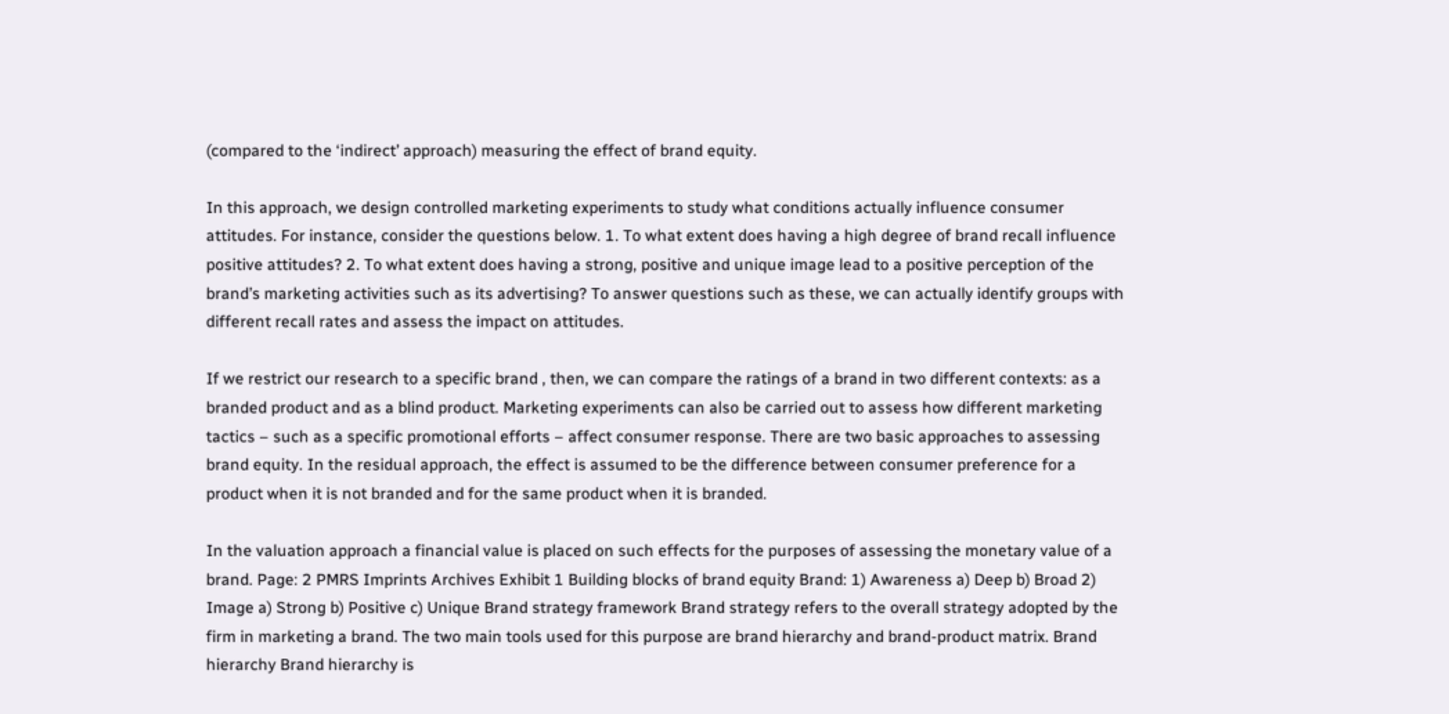(compared to the ‘indirect’ approach) measuring the effect of brand equity.

In this approach, we design controlled marketing experiments to study what conditions actually influence consumer attitudes. For instance, consider the questions below. 1. To what extent does having a high degree of brand recall influence positive attitudes? 2. To what extent does having a strong, positive and unique image lead to a positive perception of the brand’s marketing activities such as its advertising? To answer questions such as these, we can actually identify groups with different recall rates and assess the impact on attitudes.

If we restrict our research to a specific brand , then, we can compare the ratings of a brand in two different contexts: as a branded product and as a blind product. Marketing experiments can also be carried out to assess how different marketing tactics – such as a specific promotional efforts – affect consumer response. There are two basic approaches to assessing brand equity. In the residual approach, the effect is assumed to be the difference between consumer preference for a product when it is not branded and for the same product when it is branded.

In the valuation approach a financial value is placed on such effects for the purposes of assessing the monetary value of a brand. Page: 2 PMRS Imprints Archives Exhibit 1 Building blocks of brand equity Brand: 1) Awareness a) Deep b) Broad 2) Image a) Strong b) Positive c) Unique Brand strategy framework Brand strategy refers to the overall strategy adopted by the firm in marketing a brand. The two main tools used for this purpose are brand hierarchy and brand-product matrix. Brand hierarchy Brand hierarchy is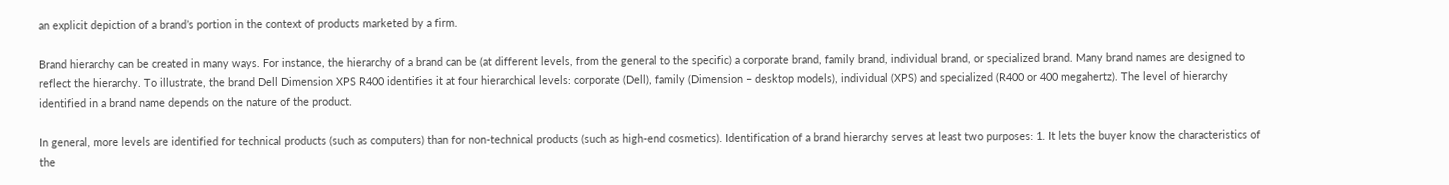an explicit depiction of a brand’s portion in the context of products marketed by a firm.

Brand hierarchy can be created in many ways. For instance, the hierarchy of a brand can be (at different levels, from the general to the specific) a corporate brand, family brand, individual brand, or specialized brand. Many brand names are designed to reflect the hierarchy. To illustrate, the brand Dell Dimension XPS R400 identifies it at four hierarchical levels: corporate (Dell), family (Dimension – desktop models), individual (XPS) and specialized (R400 or 400 megahertz). The level of hierarchy identified in a brand name depends on the nature of the product.

In general, more levels are identified for technical products (such as computers) than for non-technical products (such as high-end cosmetics). Identification of a brand hierarchy serves at least two purposes: 1. It lets the buyer know the characteristics of the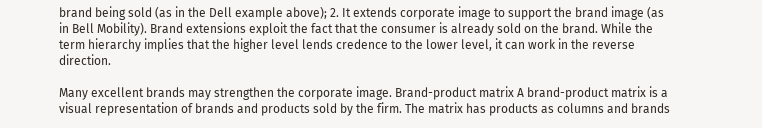brand being sold (as in the Dell example above); 2. It extends corporate image to support the brand image (as in Bell Mobility). Brand extensions exploit the fact that the consumer is already sold on the brand. While the term hierarchy implies that the higher level lends credence to the lower level, it can work in the reverse direction.

Many excellent brands may strengthen the corporate image. Brand-product matrix A brand-product matrix is a visual representation of brands and products sold by the firm. The matrix has products as columns and brands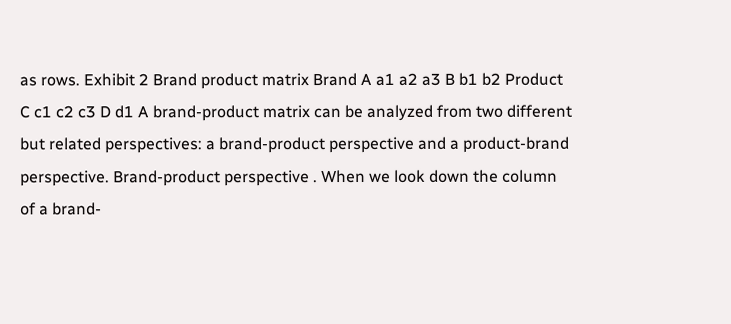as rows. Exhibit 2 Brand product matrix Brand A a1 a2 a3 B b1 b2 Product C c1 c2 c3 D d1 A brand-product matrix can be analyzed from two different but related perspectives: a brand-product perspective and a product-brand perspective. Brand-product perspective . When we look down the column of a brand-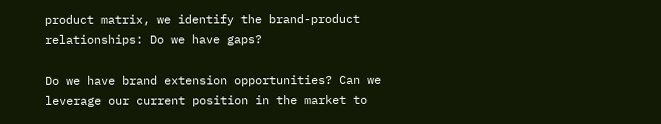product matrix, we identify the brand-product relationships: Do we have gaps?

Do we have brand extension opportunities? Can we leverage our current position in the market to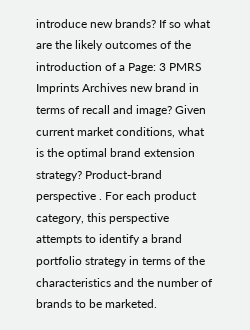introduce new brands? If so what are the likely outcomes of the introduction of a Page: 3 PMRS Imprints Archives new brand in terms of recall and image? Given current market conditions, what is the optimal brand extension strategy? Product-brand perspective . For each product category, this perspective attempts to identify a brand portfolio strategy in terms of the characteristics and the number of brands to be marketed.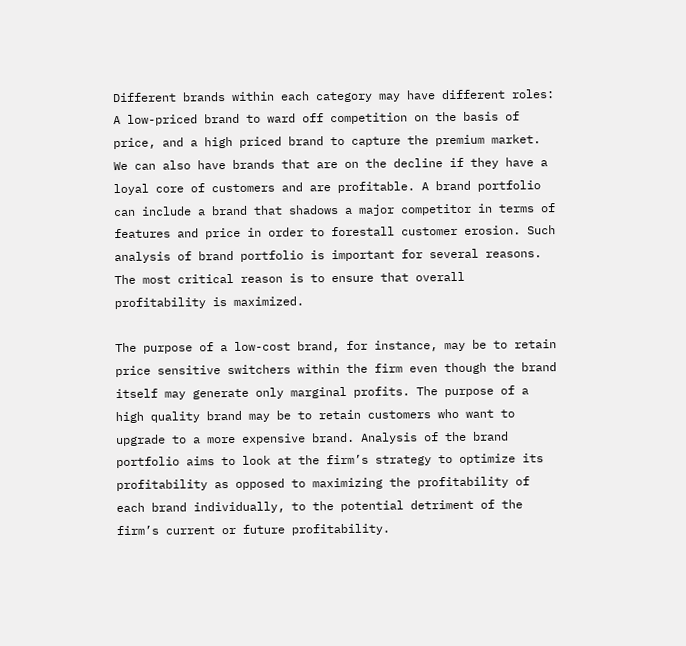Different brands within each category may have different roles: A low-priced brand to ward off competition on the basis of price, and a high priced brand to capture the premium market. We can also have brands that are on the decline if they have a loyal core of customers and are profitable. A brand portfolio can include a brand that shadows a major competitor in terms of features and price in order to forestall customer erosion. Such analysis of brand portfolio is important for several reasons. The most critical reason is to ensure that overall profitability is maximized.

The purpose of a low-cost brand, for instance, may be to retain price sensitive switchers within the firm even though the brand itself may generate only marginal profits. The purpose of a high quality brand may be to retain customers who want to upgrade to a more expensive brand. Analysis of the brand portfolio aims to look at the firm’s strategy to optimize its profitability as opposed to maximizing the profitability of each brand individually, to the potential detriment of the firm’s current or future profitability.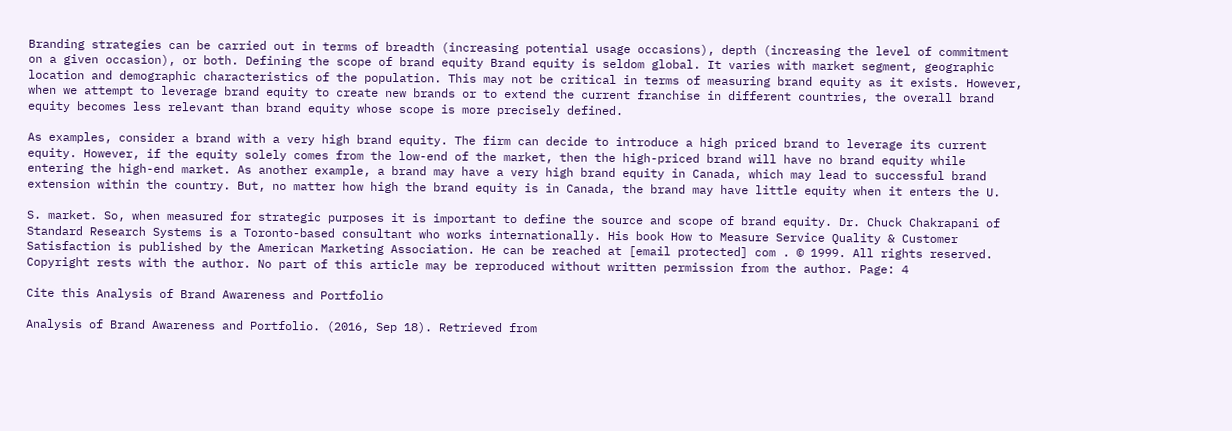Branding strategies can be carried out in terms of breadth (increasing potential usage occasions), depth (increasing the level of commitment on a given occasion), or both. Defining the scope of brand equity Brand equity is seldom global. It varies with market segment, geographic location and demographic characteristics of the population. This may not be critical in terms of measuring brand equity as it exists. However, when we attempt to leverage brand equity to create new brands or to extend the current franchise in different countries, the overall brand equity becomes less relevant than brand equity whose scope is more precisely defined.

As examples, consider a brand with a very high brand equity. The firm can decide to introduce a high priced brand to leverage its current equity. However, if the equity solely comes from the low-end of the market, then the high-priced brand will have no brand equity while entering the high-end market. As another example, a brand may have a very high brand equity in Canada, which may lead to successful brand extension within the country. But, no matter how high the brand equity is in Canada, the brand may have little equity when it enters the U.

S. market. So, when measured for strategic purposes it is important to define the source and scope of brand equity. Dr. Chuck Chakrapani of Standard Research Systems is a Toronto-based consultant who works internationally. His book How to Measure Service Quality & Customer Satisfaction is published by the American Marketing Association. He can be reached at [email protected] com . © 1999. All rights reserved. Copyright rests with the author. No part of this article may be reproduced without written permission from the author. Page: 4

Cite this Analysis of Brand Awareness and Portfolio

Analysis of Brand Awareness and Portfolio. (2016, Sep 18). Retrieved from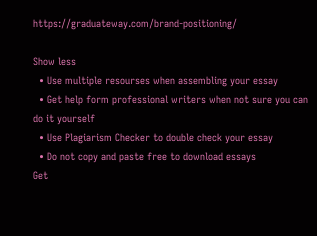https://graduateway.com/brand-positioning/

Show less
  • Use multiple resourses when assembling your essay
  • Get help form professional writers when not sure you can do it yourself
  • Use Plagiarism Checker to double check your essay
  • Do not copy and paste free to download essays
Get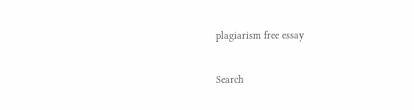plagiarism free essay

Search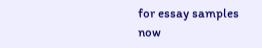for essay samples now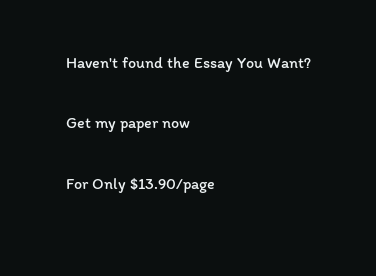Haven't found the Essay You Want?

Get my paper now

For Only $13.90/page